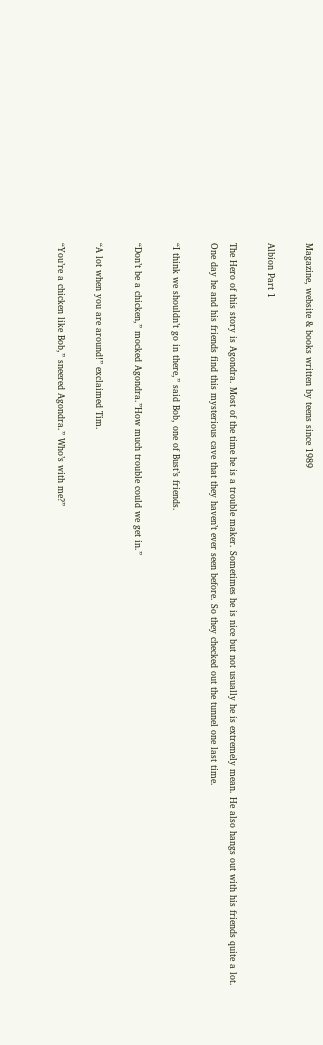Magazine, website & books written by teens since 1989

Albion Part 1

The Hero of this story is Agondra. Most of the time he is a trouble maker. Sometimes he is nice but not usually he is extremely mean. He also hangs out with his friends quite a lot. One day he and his friends find this mysterious cave that they haven’t ever seen before. So they checked out the tunnel one last time.

“I think we shouldn’t go in there,” said Bob, one of Bust’s friends.

“Don’t be a chicken,” mocked Agondra.”How much trouble could we get in.”

“A lot when you are around!” exclaimed Tim.

“You’re a chicken like Bob,” sneered Agondra.” Who’s with me?”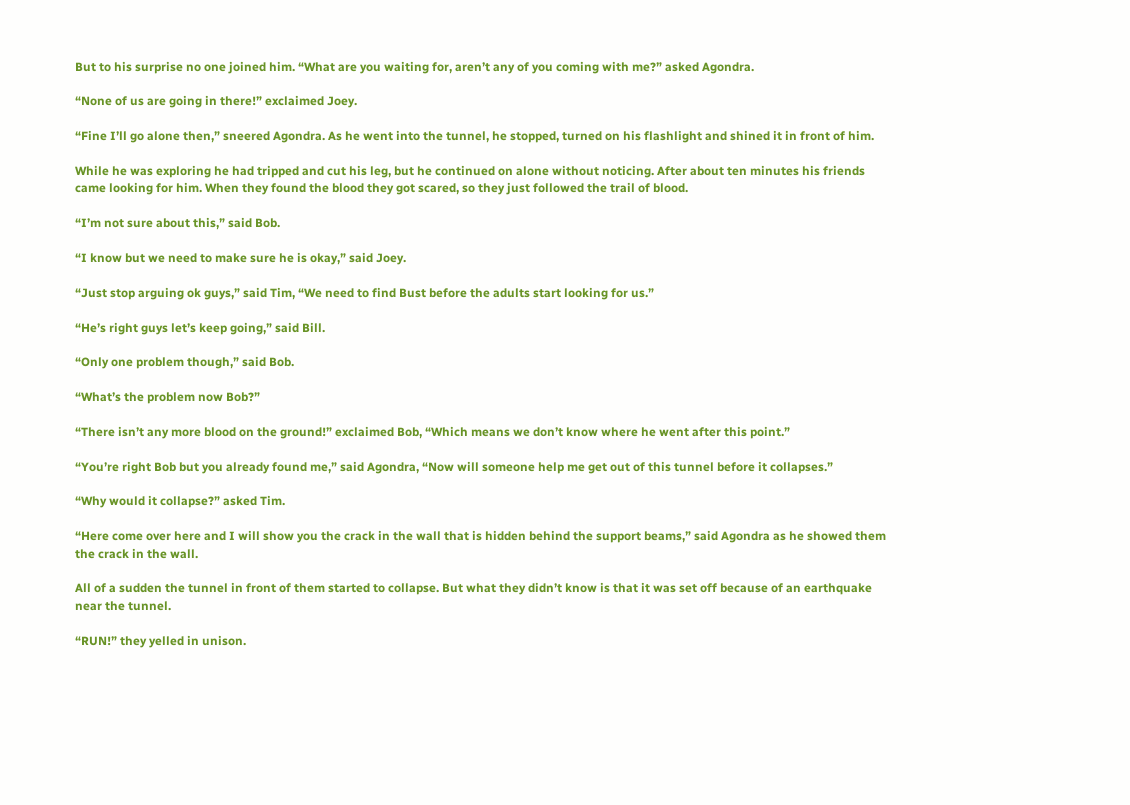But to his surprise no one joined him. “What are you waiting for, aren’t any of you coming with me?” asked Agondra.

“None of us are going in there!” exclaimed Joey.

“Fine I’ll go alone then,” sneered Agondra. As he went into the tunnel, he stopped, turned on his flashlight and shined it in front of him.

While he was exploring he had tripped and cut his leg, but he continued on alone without noticing. After about ten minutes his friends came looking for him. When they found the blood they got scared, so they just followed the trail of blood.

“I’m not sure about this,” said Bob.

“I know but we need to make sure he is okay,” said Joey.

“Just stop arguing ok guys,” said Tim, “We need to find Bust before the adults start looking for us.”

“He’s right guys let’s keep going,” said Bill.

“Only one problem though,” said Bob.

“What’s the problem now Bob?”

“There isn’t any more blood on the ground!” exclaimed Bob, “Which means we don’t know where he went after this point.”

“You’re right Bob but you already found me,” said Agondra, “Now will someone help me get out of this tunnel before it collapses.”

“Why would it collapse?” asked Tim.

“Here come over here and I will show you the crack in the wall that is hidden behind the support beams,” said Agondra as he showed them the crack in the wall.

All of a sudden the tunnel in front of them started to collapse. But what they didn’t know is that it was set off because of an earthquake near the tunnel.

“RUN!” they yelled in unison.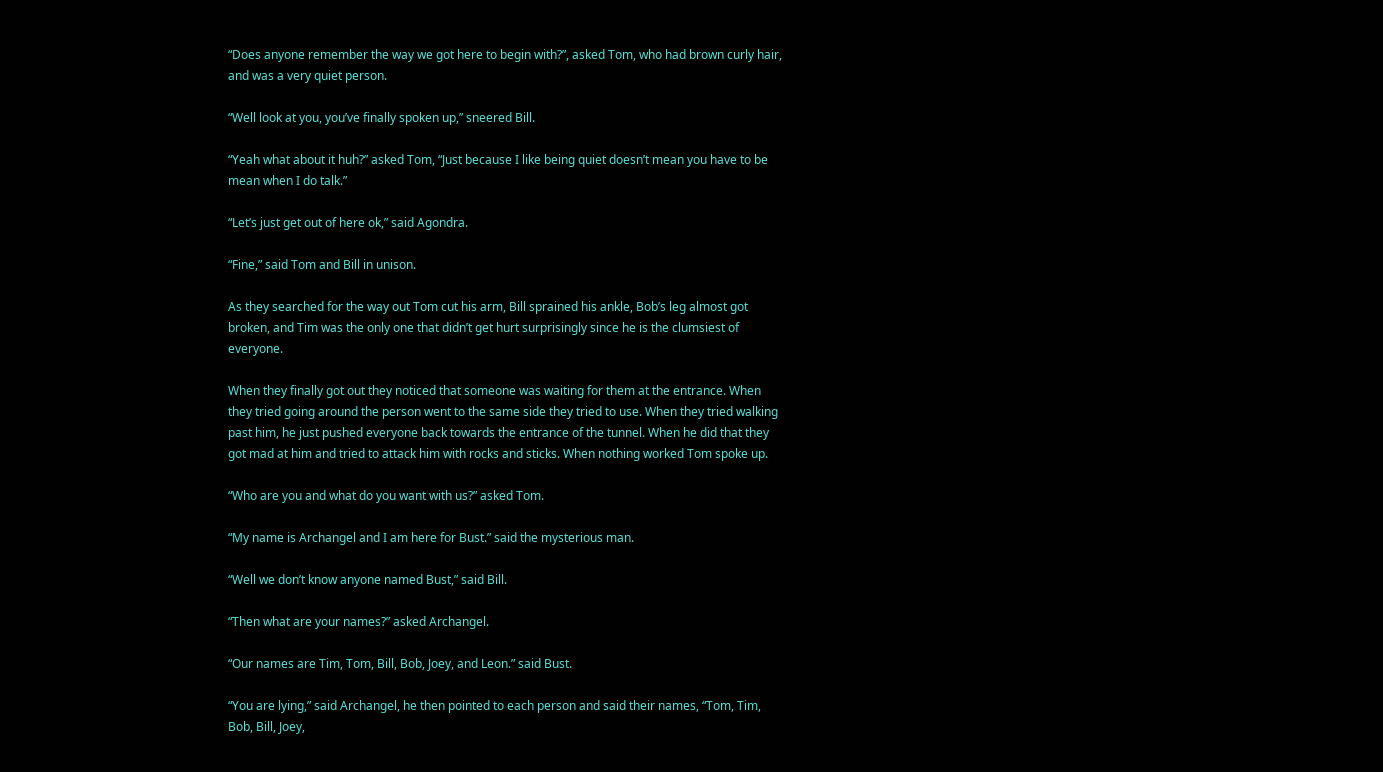“Does anyone remember the way we got here to begin with?”, asked Tom, who had brown curly hair, and was a very quiet person.

“Well look at you, you’ve finally spoken up,” sneered Bill.

“Yeah what about it huh?” asked Tom, “Just because I like being quiet doesn’t mean you have to be mean when I do talk.”

“Let’s just get out of here ok,” said Agondra.

“Fine,” said Tom and Bill in unison.

As they searched for the way out Tom cut his arm, Bill sprained his ankle, Bob’s leg almost got broken, and Tim was the only one that didn’t get hurt surprisingly since he is the clumsiest of everyone.

When they finally got out they noticed that someone was waiting for them at the entrance. When they tried going around the person went to the same side they tried to use. When they tried walking past him, he just pushed everyone back towards the entrance of the tunnel. When he did that they got mad at him and tried to attack him with rocks and sticks. When nothing worked Tom spoke up.

“Who are you and what do you want with us?” asked Tom.

“My name is Archangel and I am here for Bust.” said the mysterious man.

“Well we don’t know anyone named Bust,” said Bill.

“Then what are your names?” asked Archangel.

“Our names are Tim, Tom, Bill, Bob, Joey, and Leon.” said Bust.

“You are lying,” said Archangel, he then pointed to each person and said their names, “Tom, Tim, Bob, Bill, Joey,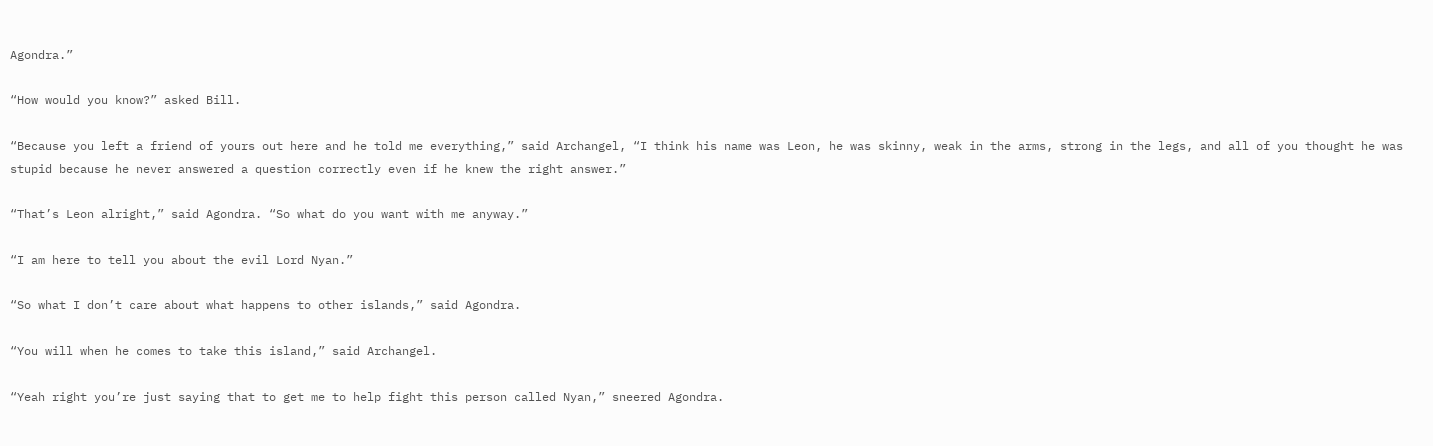Agondra.”

“How would you know?” asked Bill.

“Because you left a friend of yours out here and he told me everything,” said Archangel, “I think his name was Leon, he was skinny, weak in the arms, strong in the legs, and all of you thought he was stupid because he never answered a question correctly even if he knew the right answer.”

“That’s Leon alright,” said Agondra. “So what do you want with me anyway.”

“I am here to tell you about the evil Lord Nyan.”

“So what I don’t care about what happens to other islands,” said Agondra.

“You will when he comes to take this island,” said Archangel.

“Yeah right you’re just saying that to get me to help fight this person called Nyan,” sneered Agondra.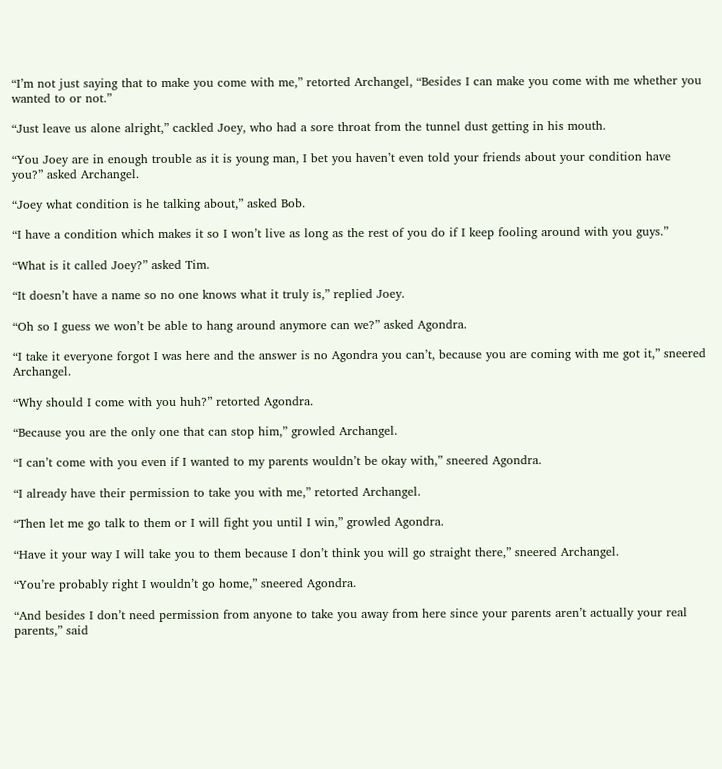“I’m not just saying that to make you come with me,” retorted Archangel, “Besides I can make you come with me whether you wanted to or not.”

“Just leave us alone alright,” cackled Joey, who had a sore throat from the tunnel dust getting in his mouth.

“You Joey are in enough trouble as it is young man, I bet you haven’t even told your friends about your condition have you?” asked Archangel.

“Joey what condition is he talking about,” asked Bob.

“I have a condition which makes it so I won’t live as long as the rest of you do if I keep fooling around with you guys.”

“What is it called Joey?” asked Tim.

“It doesn’t have a name so no one knows what it truly is,” replied Joey.

“Oh so I guess we won’t be able to hang around anymore can we?” asked Agondra.

“I take it everyone forgot I was here and the answer is no Agondra you can’t, because you are coming with me got it,” sneered Archangel.

“Why should I come with you huh?” retorted Agondra.

“Because you are the only one that can stop him,” growled Archangel.

“I can’t come with you even if I wanted to my parents wouldn’t be okay with,” sneered Agondra.

“I already have their permission to take you with me,” retorted Archangel.

“Then let me go talk to them or I will fight you until I win,” growled Agondra.

“Have it your way I will take you to them because I don’t think you will go straight there,” sneered Archangel.

“You’re probably right I wouldn’t go home,” sneered Agondra.

“And besides I don’t need permission from anyone to take you away from here since your parents aren’t actually your real parents,” said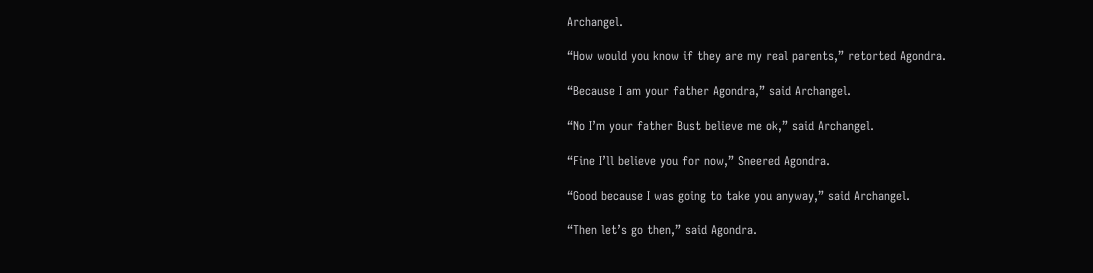Archangel.

“How would you know if they are my real parents,” retorted Agondra.

“Because I am your father Agondra,” said Archangel.

“No I’m your father Bust believe me ok,” said Archangel.

“Fine I’ll believe you for now,” Sneered Agondra.

“Good because I was going to take you anyway,” said Archangel.

“Then let’s go then,” said Agondra.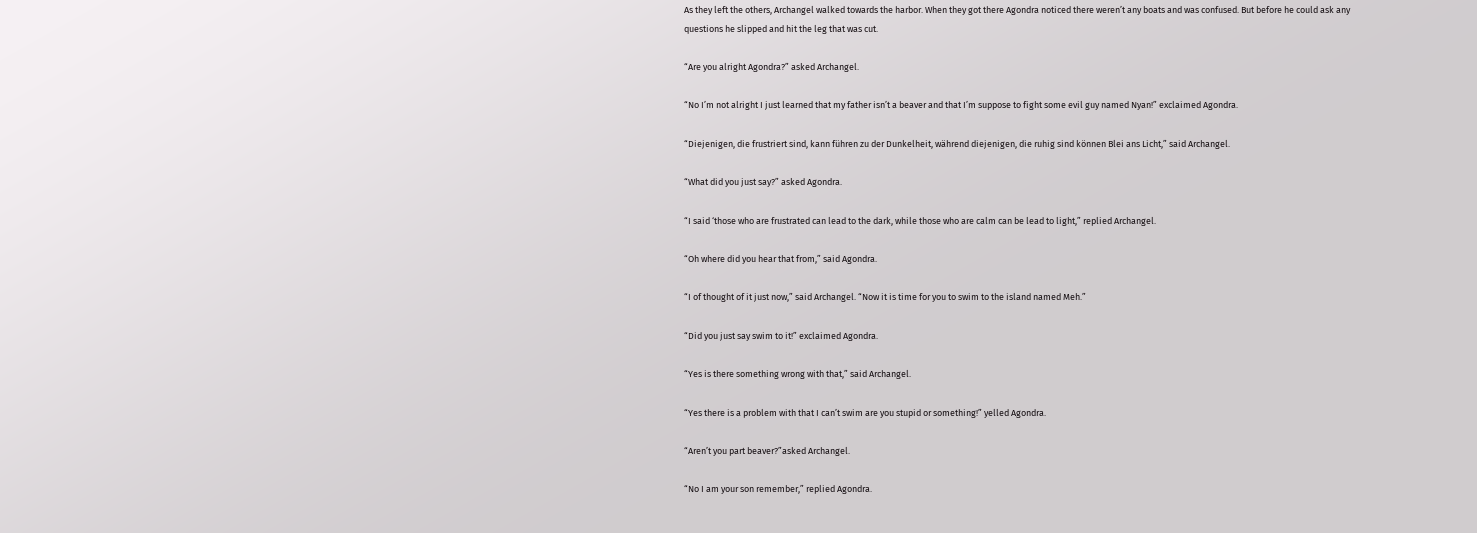As they left the others, Archangel walked towards the harbor. When they got there Agondra noticed there weren’t any boats and was confused. But before he could ask any questions he slipped and hit the leg that was cut.

“Are you alright Agondra?” asked Archangel.

“No I’m not alright I just learned that my father isn’t a beaver and that I’m suppose to fight some evil guy named Nyan!” exclaimed Agondra.

“Diejenigen, die frustriert sind, kann führen zu der Dunkelheit, während diejenigen, die ruhig sind können Blei ans Licht,” said Archangel.

“What did you just say?” asked Agondra.

“I said ‘those who are frustrated can lead to the dark, while those who are calm can be lead to light,” replied Archangel.

“Oh where did you hear that from,” said Agondra.

“I of thought of it just now,” said Archangel. “Now it is time for you to swim to the island named Meh.”

“Did you just say swim to it!” exclaimed Agondra.

“Yes is there something wrong with that,” said Archangel.

“Yes there is a problem with that I can’t swim are you stupid or something!” yelled Agondra.

“Aren’t you part beaver?”asked Archangel.

“No I am your son remember,” replied Agondra.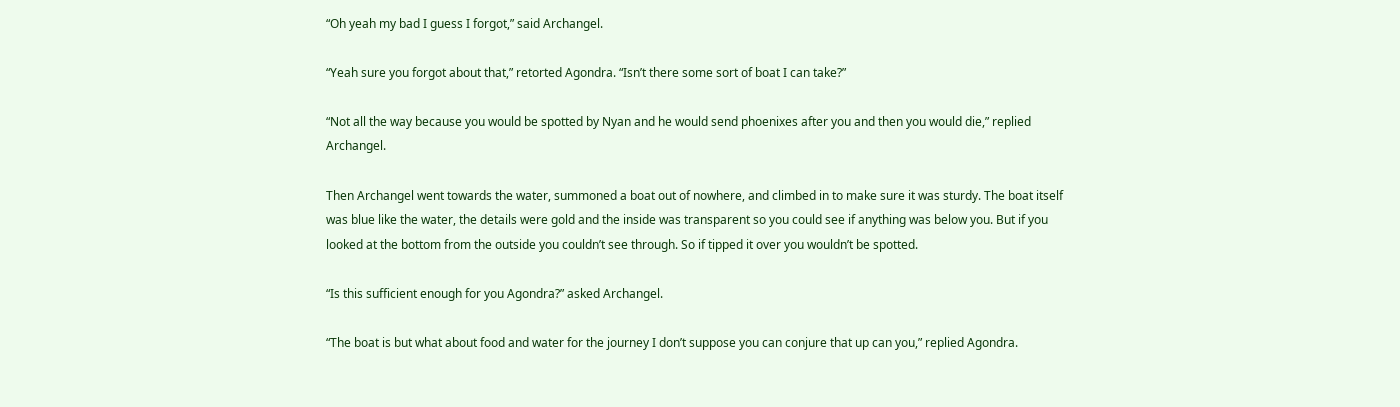“Oh yeah my bad I guess I forgot,” said Archangel.

“Yeah sure you forgot about that,” retorted Agondra. “Isn’t there some sort of boat I can take?”

“Not all the way because you would be spotted by Nyan and he would send phoenixes after you and then you would die,” replied Archangel.

Then Archangel went towards the water, summoned a boat out of nowhere, and climbed in to make sure it was sturdy. The boat itself was blue like the water, the details were gold and the inside was transparent so you could see if anything was below you. But if you looked at the bottom from the outside you couldn’t see through. So if tipped it over you wouldn’t be spotted.

“Is this sufficient enough for you Agondra?” asked Archangel.

“The boat is but what about food and water for the journey I don’t suppose you can conjure that up can you,” replied Agondra.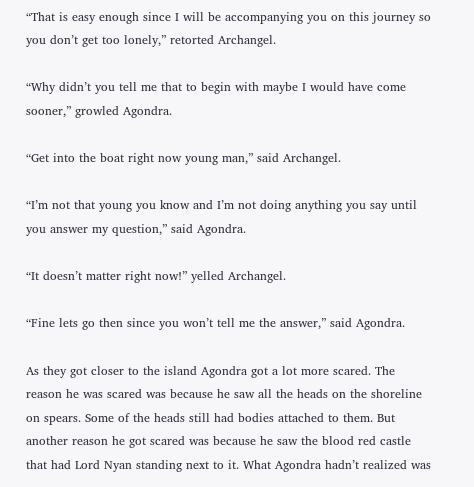“That is easy enough since I will be accompanying you on this journey so you don’t get too lonely,” retorted Archangel.

“Why didn’t you tell me that to begin with maybe I would have come sooner,” growled Agondra.

“Get into the boat right now young man,” said Archangel.

“I’m not that young you know and I’m not doing anything you say until you answer my question,” said Agondra.

“It doesn’t matter right now!” yelled Archangel.

“Fine lets go then since you won’t tell me the answer,” said Agondra.

As they got closer to the island Agondra got a lot more scared. The reason he was scared was because he saw all the heads on the shoreline on spears. Some of the heads still had bodies attached to them. But another reason he got scared was because he saw the blood red castle that had Lord Nyan standing next to it. What Agondra hadn’t realized was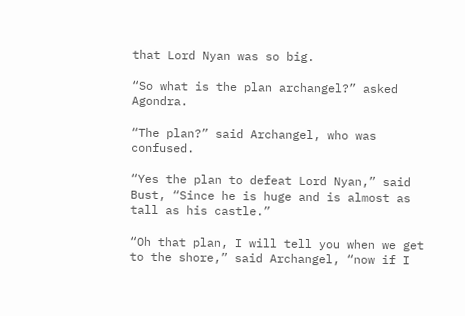that Lord Nyan was so big.

“So what is the plan archangel?” asked Agondra.

“The plan?” said Archangel, who was confused.

“Yes the plan to defeat Lord Nyan,” said Bust, “Since he is huge and is almost as tall as his castle.”

“Oh that plan, I will tell you when we get to the shore,” said Archangel, “now if I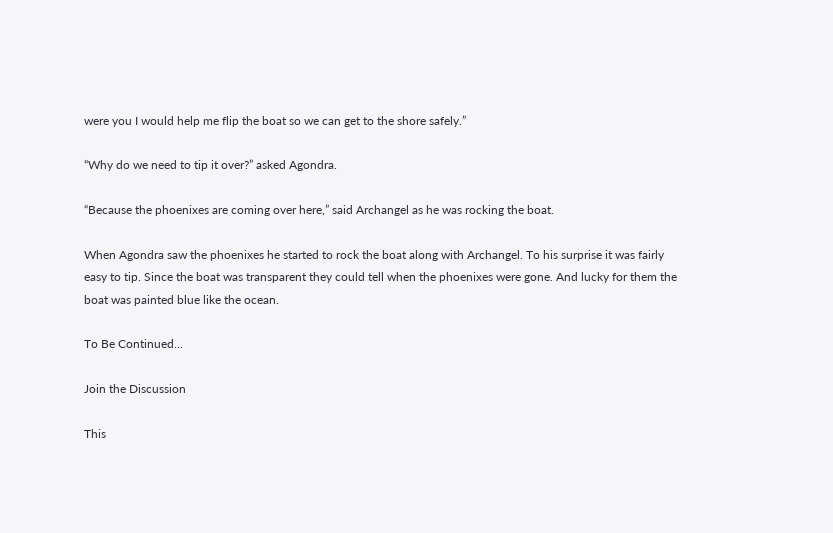were you I would help me flip the boat so we can get to the shore safely.”

“Why do we need to tip it over?” asked Agondra.

“Because the phoenixes are coming over here,” said Archangel as he was rocking the boat.

When Agondra saw the phoenixes he started to rock the boat along with Archangel. To his surprise it was fairly easy to tip. Since the boat was transparent they could tell when the phoenixes were gone. And lucky for them the boat was painted blue like the ocean.

To Be Continued...

Join the Discussion

This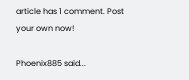article has 1 comment. Post your own now!

Phoenix885 said...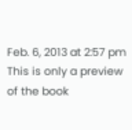Feb. 6, 2013 at 2:57 pm
This is only a preview of the book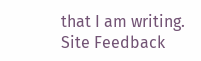that I am writing.
Site Feedback